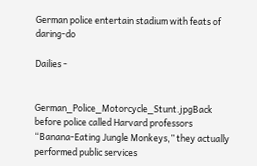German police entertain stadium with feats of daring-do

Dailies -


German_Police_Motorcycle_Stunt.jpgBack before police called Harvard professors “Banana-Eating Jungle Monkeys,” they actually performed public services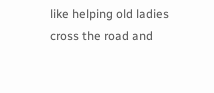like helping old ladies cross the road and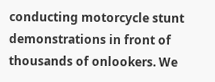conducting motorcycle stunt demonstrations in front of thousands of onlookers. We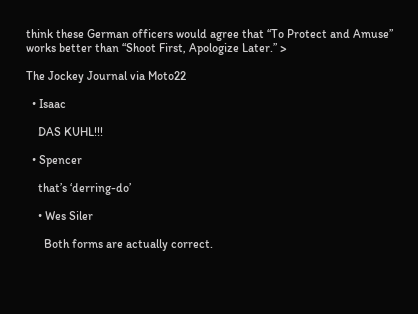think these German officers would agree that “To Protect and Amuse” works better than “Shoot First, Apologize Later.” >

The Jockey Journal via Moto22

  • Isaac

    DAS KUHL!!!

  • Spencer

    that’s ‘derring-do’

    • Wes Siler

      Both forms are actually correct.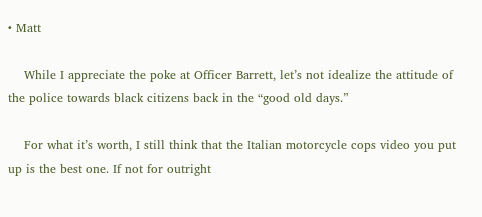• Matt

    While I appreciate the poke at Officer Barrett, let’s not idealize the attitude of the police towards black citizens back in the “good old days.”

    For what it’s worth, I still think that the Italian motorcycle cops video you put up is the best one. If not for outright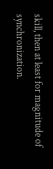skill, then at least for magnitude of synchronization.